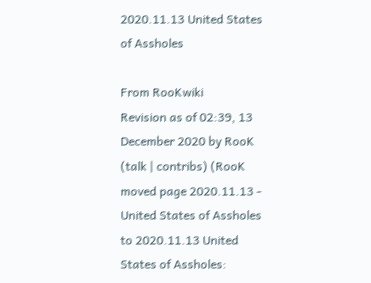2020.11.13 United States of Assholes

From RooKwiki
Revision as of 02:39, 13 December 2020 by RooK (talk | contribs) (RooK moved page 2020.11.13 - United States of Assholes to 2020.11.13 United States of Assholes: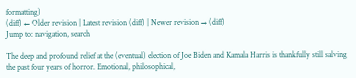formatting)
(diff) ← Older revision | Latest revision (diff) | Newer revision → (diff)
Jump to: navigation, search

The deep and profound relief at the (eventual) election of Joe Biden and Kamala Harris is thankfully still salving the past four years of horror. Emotional, philosophical,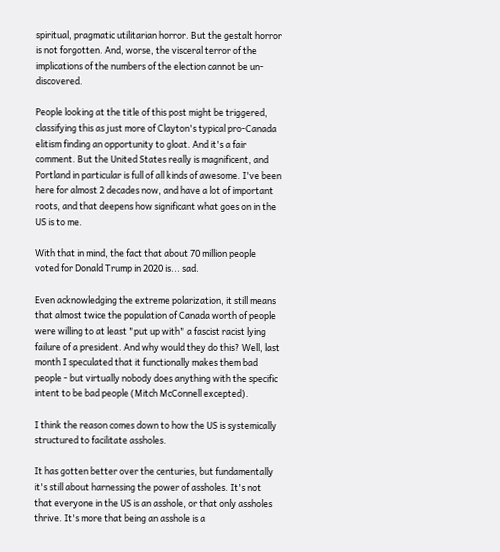spiritual, pragmatic utilitarian horror. But the gestalt horror is not forgotten. And, worse, the visceral terror of the implications of the numbers of the election cannot be un-discovered.

People looking at the title of this post might be triggered, classifying this as just more of Clayton's typical pro-Canada elitism finding an opportunity to gloat. And it's a fair comment. But the United States really is magnificent, and Portland in particular is full of all kinds of awesome. I've been here for almost 2 decades now, and have a lot of important roots, and that deepens how significant what goes on in the US is to me.

With that in mind, the fact that about 70 million people voted for Donald Trump in 2020 is... sad.

Even acknowledging the extreme polarization, it still means that almost twice the population of Canada worth of people were willing to at least "put up with" a fascist racist lying failure of a president. And why would they do this? Well, last month I speculated that it functionally makes them bad people - but virtually nobody does anything with the specific intent to be bad people (Mitch McConnell excepted).

I think the reason comes down to how the US is systemically structured to facilitate assholes.

It has gotten better over the centuries, but fundamentally it's still about harnessing the power of assholes. It's not that everyone in the US is an asshole, or that only assholes thrive. It's more that being an asshole is a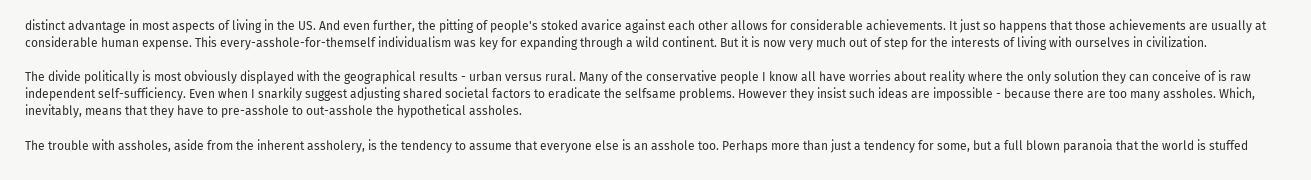distinct advantage in most aspects of living in the US. And even further, the pitting of people's stoked avarice against each other allows for considerable achievements. It just so happens that those achievements are usually at considerable human expense. This every-asshole-for-themself individualism was key for expanding through a wild continent. But it is now very much out of step for the interests of living with ourselves in civilization.

The divide politically is most obviously displayed with the geographical results - urban versus rural. Many of the conservative people I know all have worries about reality where the only solution they can conceive of is raw independent self-sufficiency. Even when I snarkily suggest adjusting shared societal factors to eradicate the selfsame problems. However they insist such ideas are impossible - because there are too many assholes. Which, inevitably, means that they have to pre-asshole to out-asshole the hypothetical assholes.

The trouble with assholes, aside from the inherent assholery, is the tendency to assume that everyone else is an asshole too. Perhaps more than just a tendency for some, but a full blown paranoia that the world is stuffed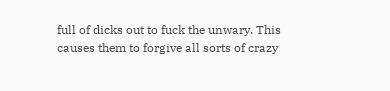full of dicks out to fuck the unwary. This causes them to forgive all sorts of crazy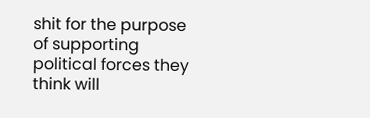shit for the purpose of supporting political forces they think will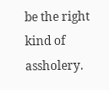be the right kind of assholery.